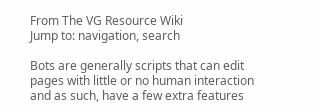From The VG Resource Wiki
Jump to: navigation, search

Bots are generally scripts that can edit pages with little or no human interaction and as such, have a few extra features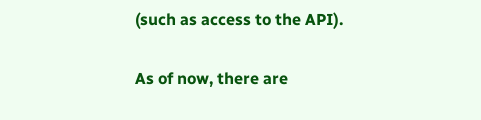(such as access to the API).

As of now, there are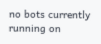no bots currently running on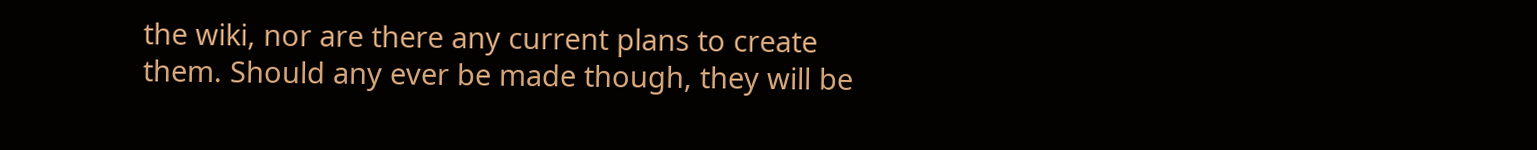the wiki, nor are there any current plans to create them. Should any ever be made though, they will be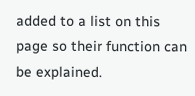added to a list on this page so their function can be explained.